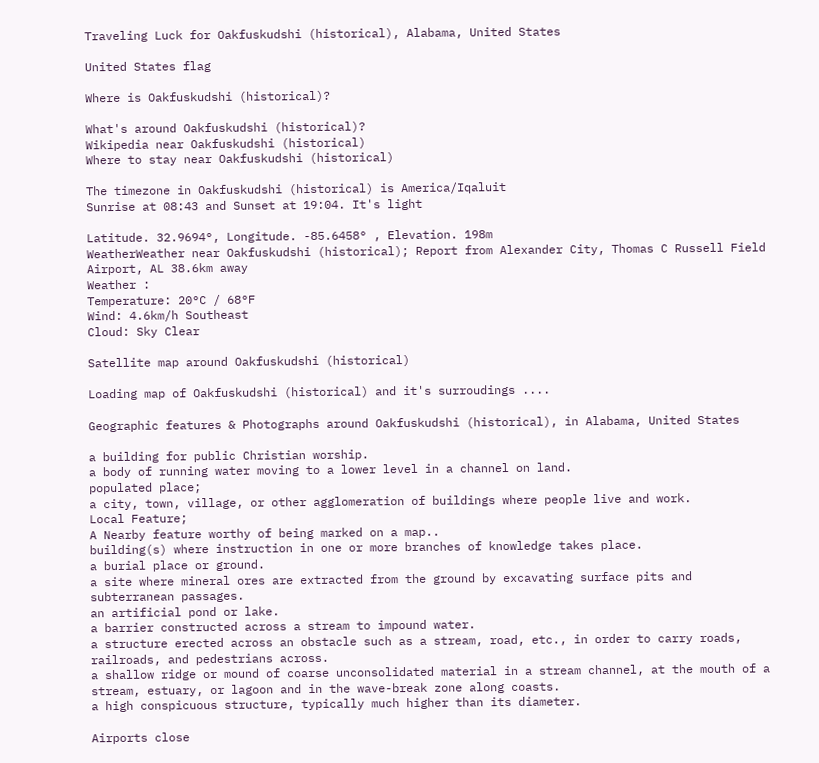Traveling Luck for Oakfuskudshi (historical), Alabama, United States

United States flag

Where is Oakfuskudshi (historical)?

What's around Oakfuskudshi (historical)?
Wikipedia near Oakfuskudshi (historical)
Where to stay near Oakfuskudshi (historical)

The timezone in Oakfuskudshi (historical) is America/Iqaluit
Sunrise at 08:43 and Sunset at 19:04. It's light

Latitude. 32.9694°, Longitude. -85.6458° , Elevation. 198m
WeatherWeather near Oakfuskudshi (historical); Report from Alexander City, Thomas C Russell Field Airport, AL 38.6km away
Weather :
Temperature: 20°C / 68°F
Wind: 4.6km/h Southeast
Cloud: Sky Clear

Satellite map around Oakfuskudshi (historical)

Loading map of Oakfuskudshi (historical) and it's surroudings ....

Geographic features & Photographs around Oakfuskudshi (historical), in Alabama, United States

a building for public Christian worship.
a body of running water moving to a lower level in a channel on land.
populated place;
a city, town, village, or other agglomeration of buildings where people live and work.
Local Feature;
A Nearby feature worthy of being marked on a map..
building(s) where instruction in one or more branches of knowledge takes place.
a burial place or ground.
a site where mineral ores are extracted from the ground by excavating surface pits and subterranean passages.
an artificial pond or lake.
a barrier constructed across a stream to impound water.
a structure erected across an obstacle such as a stream, road, etc., in order to carry roads, railroads, and pedestrians across.
a shallow ridge or mound of coarse unconsolidated material in a stream channel, at the mouth of a stream, estuary, or lagoon and in the wave-break zone along coasts.
a high conspicuous structure, typically much higher than its diameter.

Airports close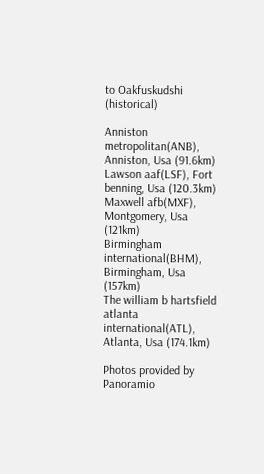to Oakfuskudshi (historical)

Anniston metropolitan(ANB), Anniston, Usa (91.6km)
Lawson aaf(LSF), Fort benning, Usa (120.3km)
Maxwell afb(MXF), Montgomery, Usa (121km)
Birmingham international(BHM), Birmingham, Usa (157km)
The william b hartsfield atlanta international(ATL), Atlanta, Usa (174.1km)

Photos provided by Panoramio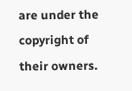are under the copyright of their owners.